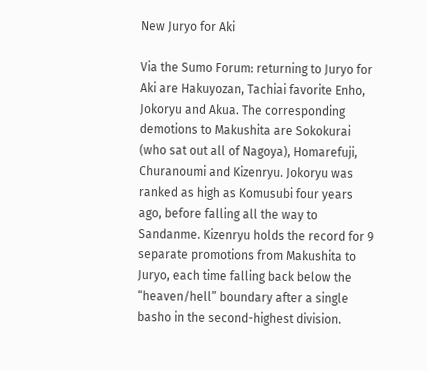New Juryo for Aki

Via the Sumo Forum: returning to Juryo for Aki are Hakuyozan, Tachiai favorite Enho, Jokoryu and Akua. The corresponding demotions to Makushita are Sokokurai (who sat out all of Nagoya), Homarefuji, Churanoumi and Kizenryu. Jokoryu was ranked as high as Komusubi four years ago, before falling all the way to Sandanme. Kizenryu holds the record for 9 separate promotions from Makushita to Juryo, each time falling back below the “heaven/hell” boundary after a single basho in the second-highest division.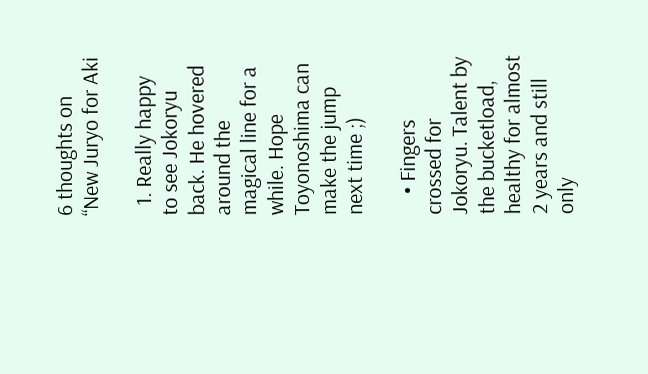6 thoughts on “New Juryo for Aki

  1. Really happy to see Jokoryu back. He hovered around the magical line for a while. Hope Toyonoshima can make the jump next time ;)

    • Fingers crossed for Jokoryu. Talent by the bucketload, healthy for almost 2 years and still only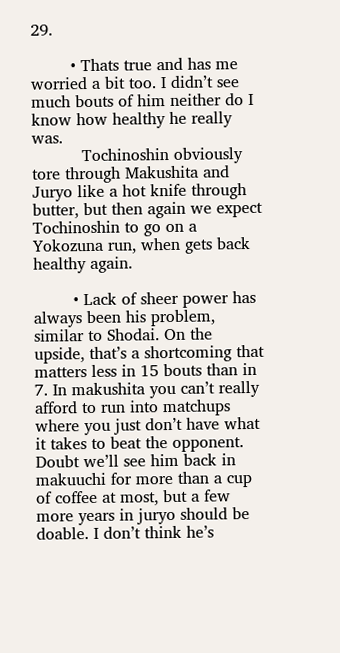29.

        • Thats true and has me worried a bit too. I didn’t see much bouts of him neither do I know how healthy he really was.
          Tochinoshin obviously tore through Makushita and Juryo like a hot knife through butter, but then again we expect Tochinoshin to go on a Yokozuna run, when gets back healthy again.

        • Lack of sheer power has always been his problem, similar to Shodai. On the upside, that’s a shortcoming that matters less in 15 bouts than in 7. In makushita you can’t really afford to run into matchups where you just don’t have what it takes to beat the opponent. Doubt we’ll see him back in makuuchi for more than a cup of coffee at most, but a few more years in juryo should be doable. I don’t think he’s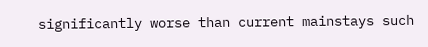significantly worse than current mainstays such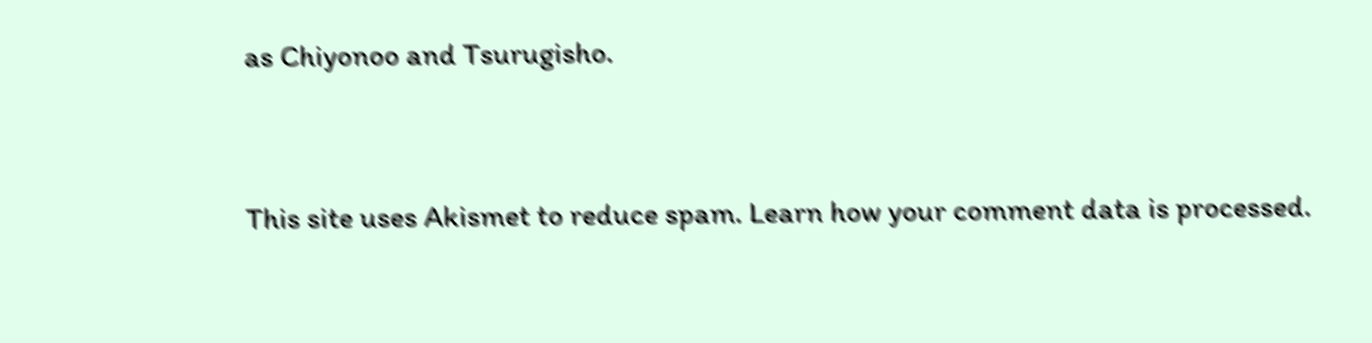as Chiyonoo and Tsurugisho.


This site uses Akismet to reduce spam. Learn how your comment data is processed.